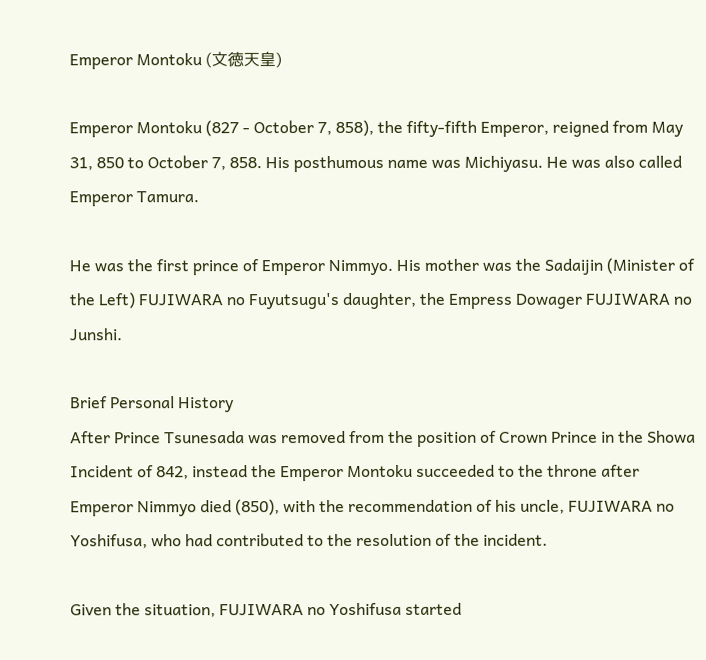Emperor Montoku (文徳天皇)

Emperor Montoku (827 - October 7, 858), the fifty-fifth Emperor, reigned from May 31, 850 to October 7, 858. His posthumous name was Michiyasu. He was also called Emperor Tamura.

He was the first prince of Emperor Nimmyo. His mother was the Sadaijin (Minister of the Left) FUJIWARA no Fuyutsugu's daughter, the Empress Dowager FUJIWARA no Junshi.

Brief Personal History
After Prince Tsunesada was removed from the position of Crown Prince in the Showa Incident of 842, instead the Emperor Montoku succeeded to the throne after Emperor Nimmyo died (850), with the recommendation of his uncle, FUJIWARA no Yoshifusa, who had contributed to the resolution of the incident.

Given the situation, FUJIWARA no Yoshifusa started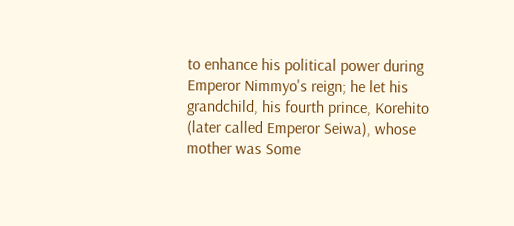to enhance his political power during Emperor Nimmyo's reign; he let his grandchild, his fourth prince, Korehito (later called Emperor Seiwa), whose mother was Some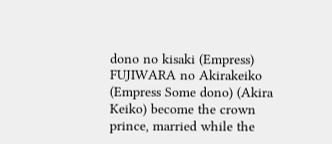dono no kisaki (Empress) FUJIWARA no Akirakeiko (Empress Some dono) (Akira Keiko) become the crown prince, married while the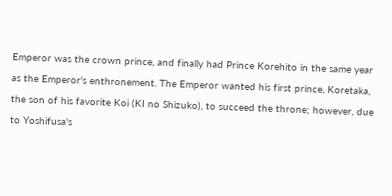Emperor was the crown prince, and finally had Prince Korehito in the same year as the Emperor's enthronement. The Emperor wanted his first prince, Koretaka, the son of his favorite Koi (KI no Shizuko), to succeed the throne; however, due to Yoshifusa's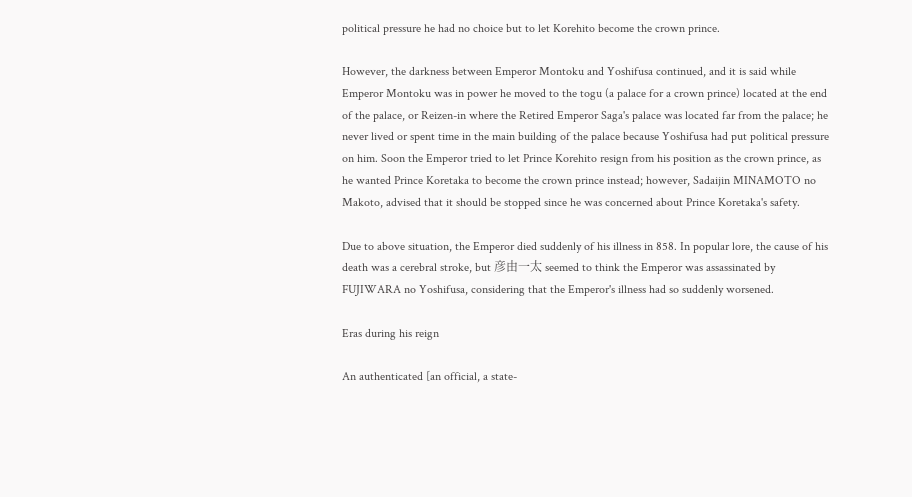political pressure he had no choice but to let Korehito become the crown prince.

However, the darkness between Emperor Montoku and Yoshifusa continued, and it is said while Emperor Montoku was in power he moved to the togu (a palace for a crown prince) located at the end of the palace, or Reizen-in where the Retired Emperor Saga's palace was located far from the palace; he never lived or spent time in the main building of the palace because Yoshifusa had put political pressure on him. Soon the Emperor tried to let Prince Korehito resign from his position as the crown prince, as he wanted Prince Koretaka to become the crown prince instead; however, Sadaijin MINAMOTO no Makoto, advised that it should be stopped since he was concerned about Prince Koretaka's safety.

Due to above situation, the Emperor died suddenly of his illness in 858. In popular lore, the cause of his death was a cerebral stroke, but 彦由一太 seemed to think the Emperor was assassinated by FUJIWARA no Yoshifusa, considering that the Emperor's illness had so suddenly worsened.

Eras during his reign

An authenticated [an official, a state-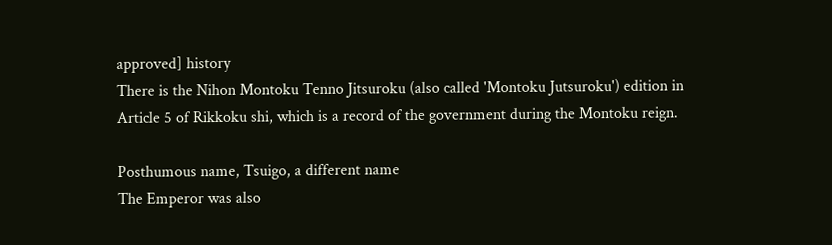approved] history
There is the Nihon Montoku Tenno Jitsuroku (also called 'Montoku Jutsuroku') edition in Article 5 of Rikkoku shi, which is a record of the government during the Montoku reign.

Posthumous name, Tsuigo, a different name
The Emperor was also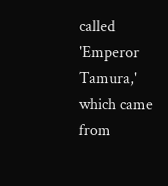called 'Emperor Tamura,' which came from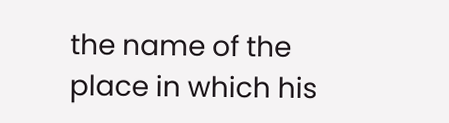the name of the place in which his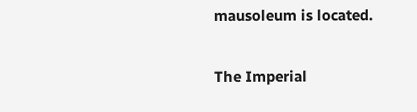mausoleum is located.

The Imperial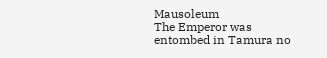Mausoleum
The Emperor was entombed in Tamura no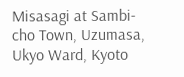Misasagi at Sambi-cho Town, Uzumasa, Ukyo Ward, Kyoto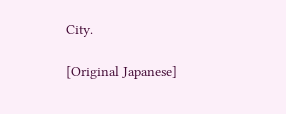City.

[Original Japanese]